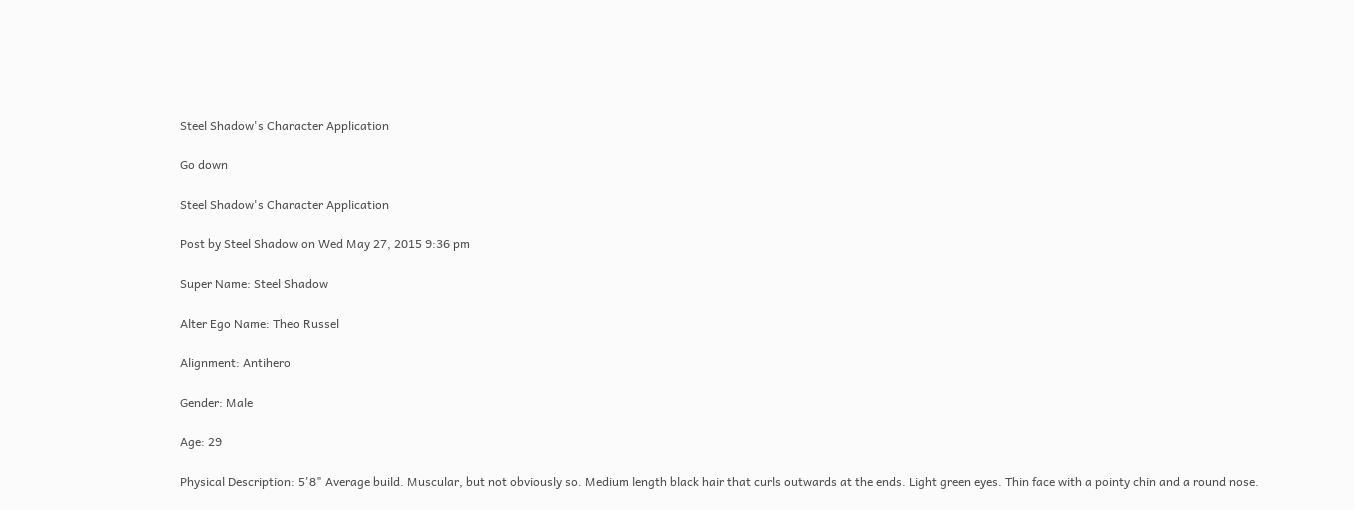Steel Shadow's Character Application

Go down

Steel Shadow's Character Application

Post by Steel Shadow on Wed May 27, 2015 9:36 pm

Super Name: Steel Shadow

Alter Ego Name: Theo Russel

Alignment: Antihero

Gender: Male

Age: 29

Physical Description: 5'8" Average build. Muscular, but not obviously so. Medium length black hair that curls outwards at the ends. Light green eyes. Thin face with a pointy chin and a round nose.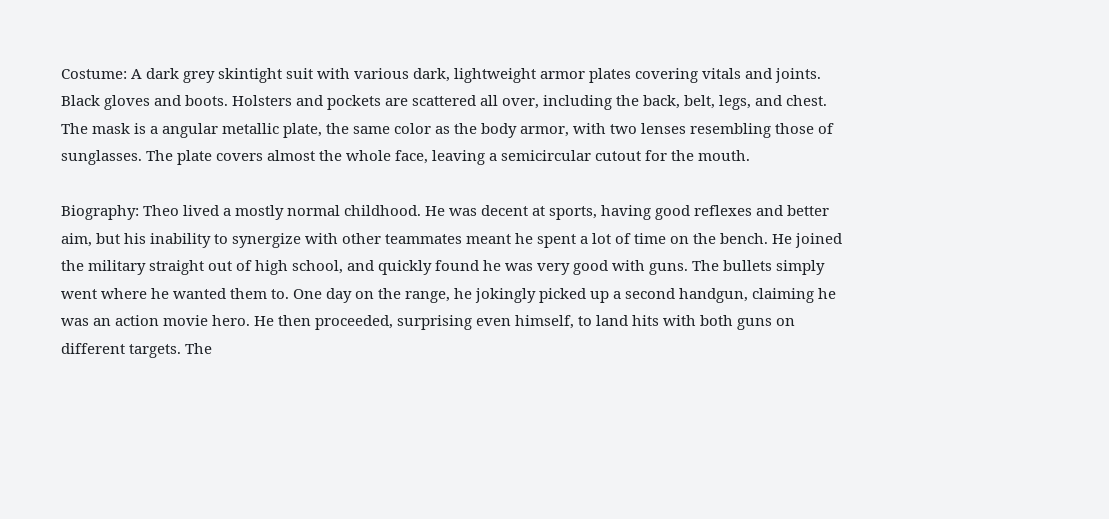Costume: A dark grey skintight suit with various dark, lightweight armor plates covering vitals and joints. Black gloves and boots. Holsters and pockets are scattered all over, including the back, belt, legs, and chest. The mask is a angular metallic plate, the same color as the body armor, with two lenses resembling those of sunglasses. The plate covers almost the whole face, leaving a semicircular cutout for the mouth.

Biography: Theo lived a mostly normal childhood. He was decent at sports, having good reflexes and better aim, but his inability to synergize with other teammates meant he spent a lot of time on the bench. He joined the military straight out of high school, and quickly found he was very good with guns. The bullets simply went where he wanted them to. One day on the range, he jokingly picked up a second handgun, claiming he was an action movie hero. He then proceeded, surprising even himself, to land hits with both guns on different targets. The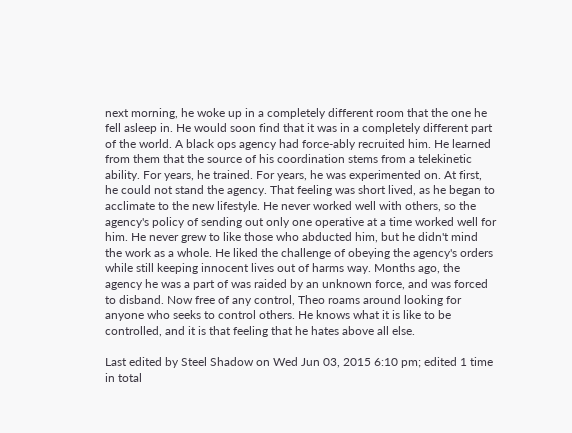next morning, he woke up in a completely different room that the one he fell asleep in. He would soon find that it was in a completely different part of the world. A black ops agency had force-ably recruited him. He learned from them that the source of his coordination stems from a telekinetic ability. For years, he trained. For years, he was experimented on. At first, he could not stand the agency. That feeling was short lived, as he began to acclimate to the new lifestyle. He never worked well with others, so the agency's policy of sending out only one operative at a time worked well for him. He never grew to like those who abducted him, but he didn't mind the work as a whole. He liked the challenge of obeying the agency's orders while still keeping innocent lives out of harms way. Months ago, the agency he was a part of was raided by an unknown force, and was forced to disband. Now free of any control, Theo roams around looking for anyone who seeks to control others. He knows what it is like to be controlled, and it is that feeling that he hates above all else.

Last edited by Steel Shadow on Wed Jun 03, 2015 6:10 pm; edited 1 time in total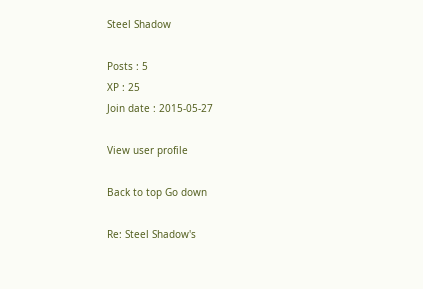Steel Shadow

Posts : 5
XP : 25
Join date : 2015-05-27

View user profile

Back to top Go down

Re: Steel Shadow's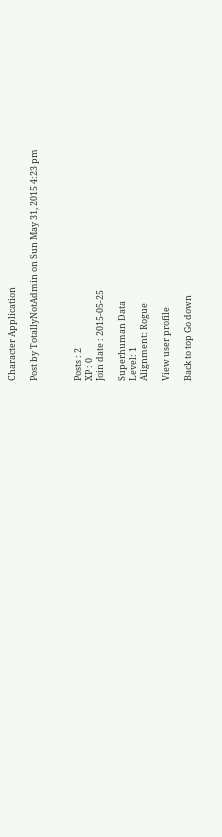Character Application

Post by TotallyNotAdmin on Sun May 31, 2015 4:23 pm



Posts : 2
XP : 0
Join date : 2015-05-25

Superhuman Data
Level: 1
Alignment: Rogue

View user profile

Back to top Go down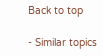Back to top

- Similar topics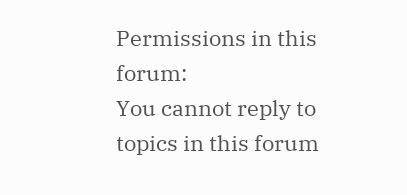Permissions in this forum:
You cannot reply to topics in this forum